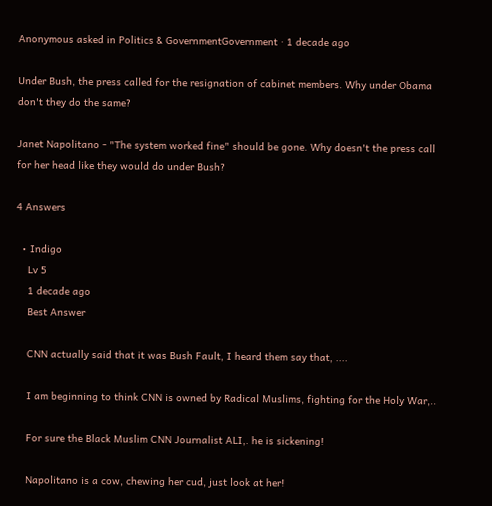Anonymous asked in Politics & GovernmentGovernment · 1 decade ago

Under Bush, the press called for the resignation of cabinet members. Why under Obama don't they do the same?

Janet Napolitano - "The system worked fine" should be gone. Why doesn't the press call for her head like they would do under Bush?

4 Answers

  • Indigo
    Lv 5
    1 decade ago
    Best Answer

    CNN actually said that it was Bush Fault, I heard them say that, ....

    I am beginning to think CNN is owned by Radical Muslims, fighting for the Holy War,..

    For sure the Black Muslim CNN Journalist ALI,. he is sickening!

    Napolitano is a cow, chewing her cud, just look at her!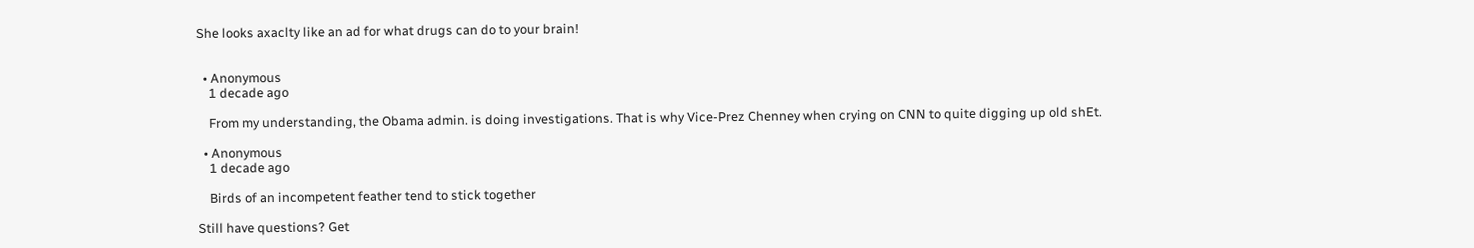She looks axaclty like an ad for what drugs can do to your brain!


  • Anonymous
    1 decade ago

    From my understanding, the Obama admin. is doing investigations. That is why Vice-Prez Chenney when crying on CNN to quite digging up old shEt.

  • Anonymous
    1 decade ago

    Birds of an incompetent feather tend to stick together

Still have questions? Get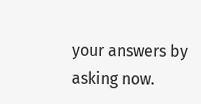your answers by asking now.